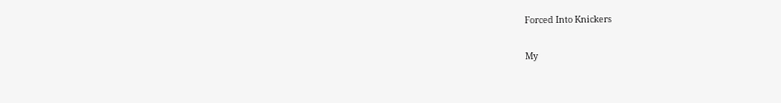Forced Into Knickers

My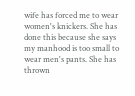wife has forced me to wear women's knickers. She has done this because she says my manhood is too small to wear men's pants. She has thrown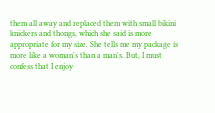them all away and replaced them with small bikini knickers and thongs, which she said is more appropriate for my size. She tells me my package is more like a woman's than a man's. But, I must confess that I enjoy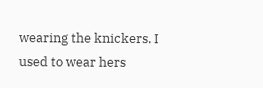wearing the knickers. I used to wear hers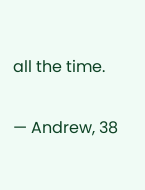all the time.

— Andrew, 38